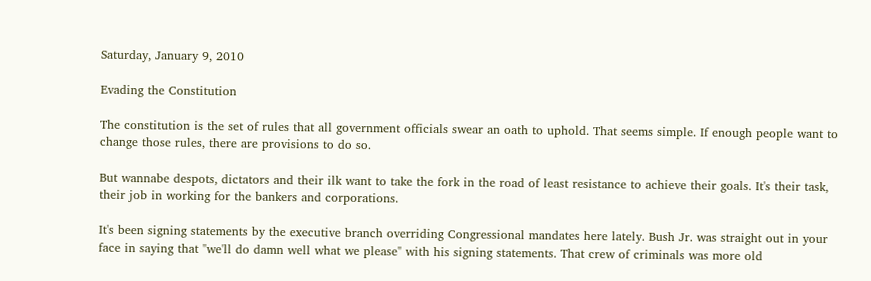Saturday, January 9, 2010

Evading the Constitution

The constitution is the set of rules that all government officials swear an oath to uphold. That seems simple. If enough people want to change those rules, there are provisions to do so.

But wannabe despots, dictators and their ilk want to take the fork in the road of least resistance to achieve their goals. It's their task, their job in working for the bankers and corporations.

It's been signing statements by the executive branch overriding Congressional mandates here lately. Bush Jr. was straight out in your face in saying that "we'll do damn well what we please" with his signing statements. That crew of criminals was more old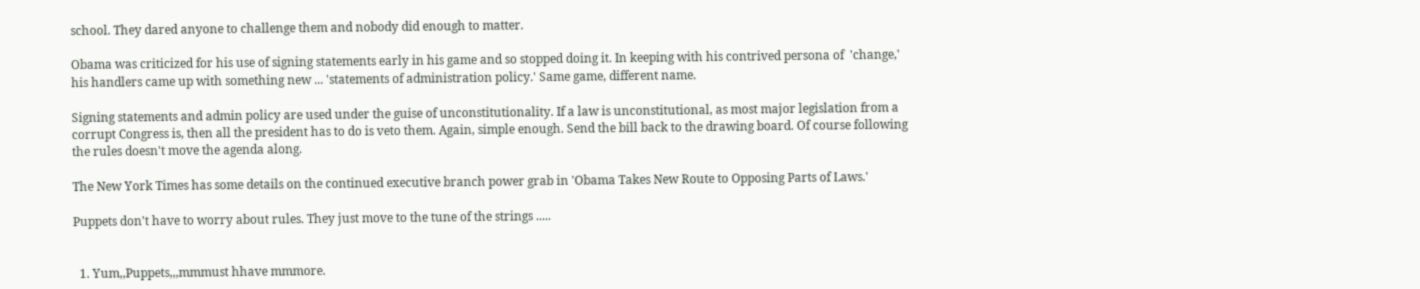school. They dared anyone to challenge them and nobody did enough to matter.

Obama was criticized for his use of signing statements early in his game and so stopped doing it. In keeping with his contrived persona of  'change,' his handlers came up with something new ... 'statements of administration policy.' Same game, different name.

Signing statements and admin policy are used under the guise of unconstitutionality. If a law is unconstitutional, as most major legislation from a corrupt Congress is, then all the president has to do is veto them. Again, simple enough. Send the bill back to the drawing board. Of course following the rules doesn't move the agenda along.

The New York Times has some details on the continued executive branch power grab in 'Obama Takes New Route to Opposing Parts of Laws.'

Puppets don't have to worry about rules. They just move to the tune of the strings .....


  1. Yum,,Puppets,,,mmmust hhave mmmore.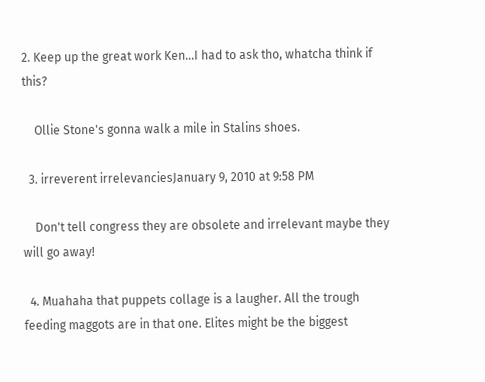2. Keep up the great work Ken...I had to ask tho, whatcha think if this?

    Ollie Stone's gonna walk a mile in Stalins shoes.

  3. irreverent irrelevanciesJanuary 9, 2010 at 9:58 PM

    Don't tell congress they are obsolete and irrelevant maybe they will go away!

  4. Muahaha that puppets collage is a laugher. All the trough feeding maggots are in that one. Elites might be the biggest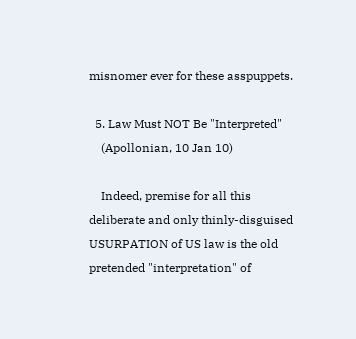misnomer ever for these asspuppets.

  5. Law Must NOT Be "Interpreted"
    (Apollonian, 10 Jan 10)

    Indeed, premise for all this deliberate and only thinly-disguised USURPATION of US law is the old pretended "interpretation" of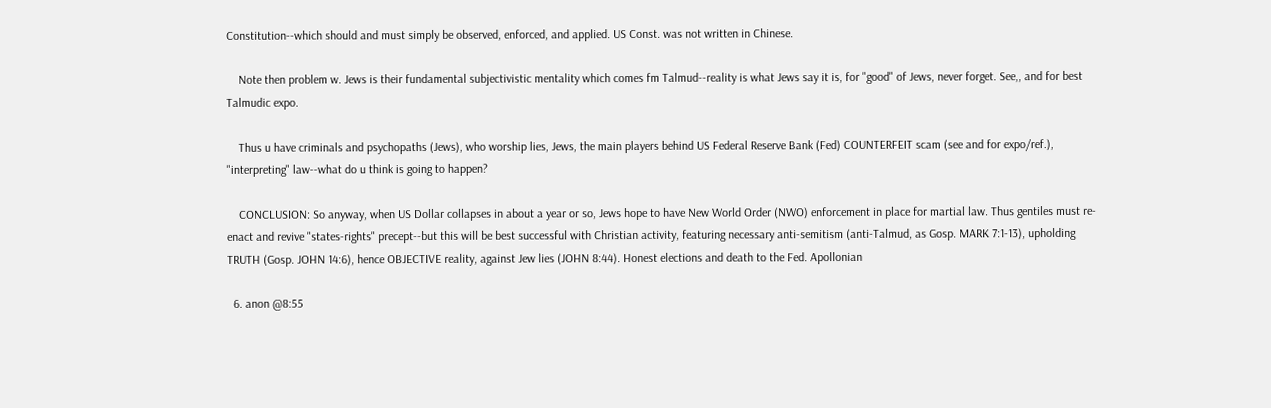Constitution--which should and must simply be observed, enforced, and applied. US Const. was not written in Chinese.

    Note then problem w. Jews is their fundamental subjectivistic mentality which comes fm Talmud--reality is what Jews say it is, for "good" of Jews, never forget. See,, and for best Talmudic expo.

    Thus u have criminals and psychopaths (Jews), who worship lies, Jews, the main players behind US Federal Reserve Bank (Fed) COUNTERFEIT scam (see and for expo/ref.), "interpreting" law--what do u think is going to happen?

    CONCLUSION: So anyway, when US Dollar collapses in about a year or so, Jews hope to have New World Order (NWO) enforcement in place for martial law. Thus gentiles must re-enact and revive "states-rights" precept--but this will be best successful with Christian activity, featuring necessary anti-semitism (anti-Talmud, as Gosp. MARK 7:1-13), upholding TRUTH (Gosp. JOHN 14:6), hence OBJECTIVE reality, against Jew lies (JOHN 8:44). Honest elections and death to the Fed. Apollonian

  6. anon @8:55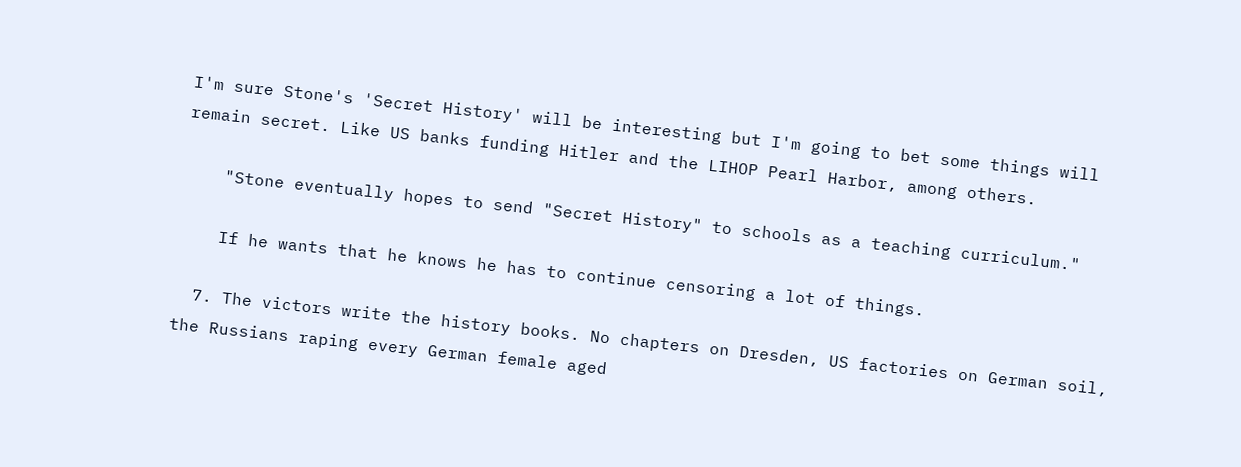I'm sure Stone's 'Secret History' will be interesting but I'm going to bet some things will remain secret. Like US banks funding Hitler and the LIHOP Pearl Harbor, among others.

    "Stone eventually hopes to send "Secret History" to schools as a teaching curriculum."

    If he wants that he knows he has to continue censoring a lot of things.

  7. The victors write the history books. No chapters on Dresden, US factories on German soil, the Russians raping every German female aged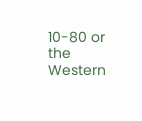10-80 or the Western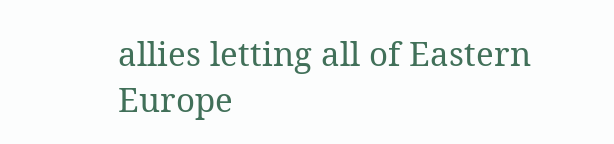allies letting all of Eastern Europe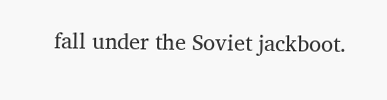fall under the Soviet jackboot.